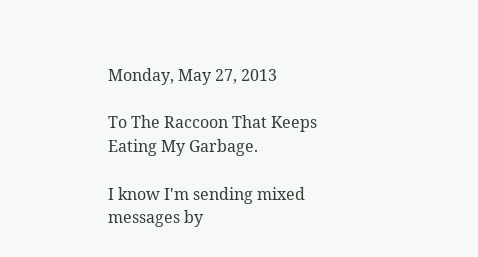Monday, May 27, 2013

To The Raccoon That Keeps Eating My Garbage.

I know I'm sending mixed messages by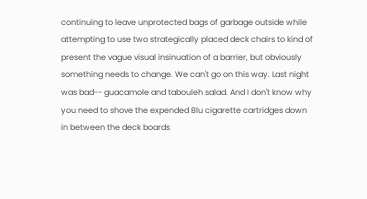continuing to leave unprotected bags of garbage outside while attempting to use two strategically placed deck chairs to kind of present the vague visual insinuation of a barrier, but obviously something needs to change. We can't go on this way. Last night was bad-- guacamole and tabouleh salad. And I don't know why you need to shove the expended Blu cigarette cartridges down in between the deck boards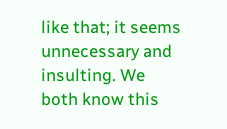like that; it seems unnecessary and insulting. We both know this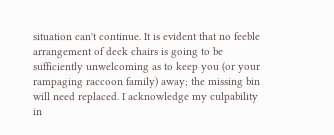situation can't continue. It is evident that no feeble arrangement of deck chairs is going to be sufficiently unwelcoming as to keep you (or your rampaging raccoon family) away; the missing bin will need replaced. I acknowledge my culpability in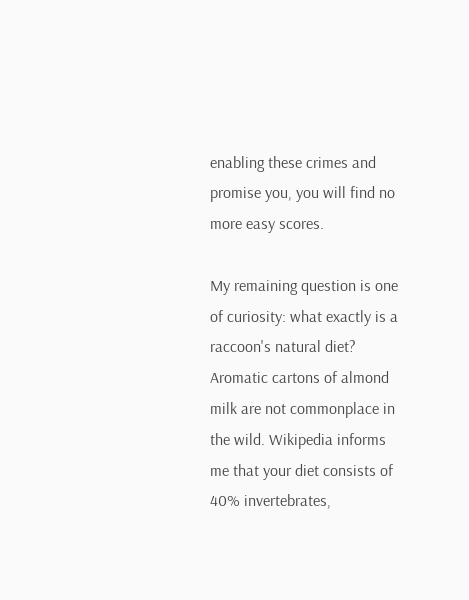enabling these crimes and promise you, you will find no more easy scores.

My remaining question is one of curiosity: what exactly is a raccoon's natural diet? Aromatic cartons of almond milk are not commonplace in the wild. Wikipedia informs me that your diet consists of 40% invertebrates,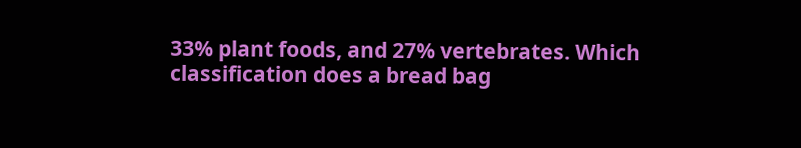33% plant foods, and 27% vertebrates. Which classification does a bread bag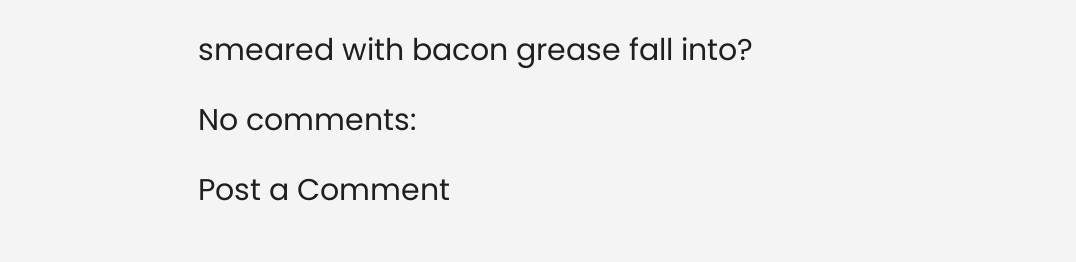smeared with bacon grease fall into?

No comments:

Post a Comment